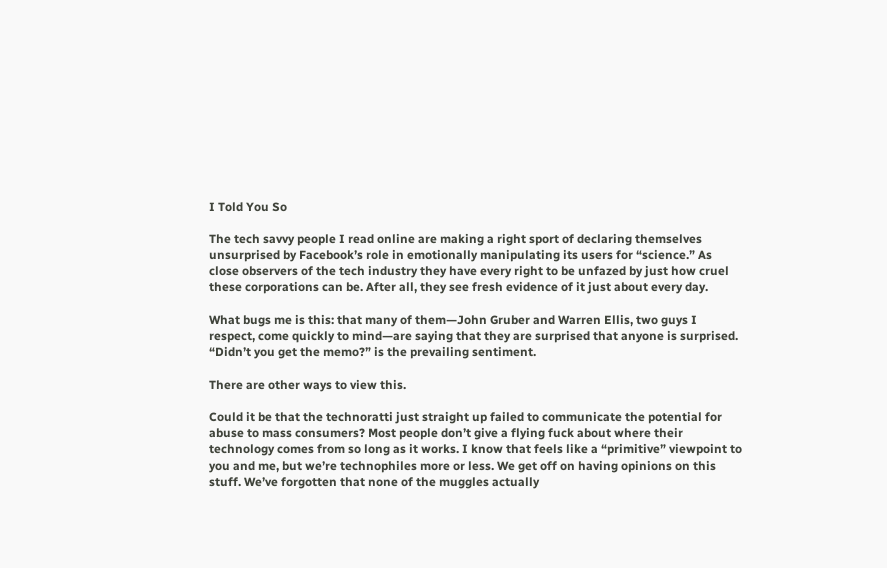I Told You So

The tech savvy people I read online are making a right sport of declaring themselves unsurprised by Facebook’s role in emotionally manipulating its users for “science.” As close observers of the tech industry they have every right to be unfazed by just how cruel these corporations can be. After all, they see fresh evidence of it just about every day.

What bugs me is this: that many of them—John Gruber and Warren Ellis, two guys I respect, come quickly to mind—are saying that they are surprised that anyone is surprised. “Didn’t you get the memo?” is the prevailing sentiment.

There are other ways to view this.

Could it be that the technoratti just straight up failed to communicate the potential for abuse to mass consumers? Most people don’t give a flying fuck about where their technology comes from so long as it works. I know that feels like a “primitive” viewpoint to you and me, but we’re technophiles more or less. We get off on having opinions on this stuff. We’ve forgotten that none of the muggles actually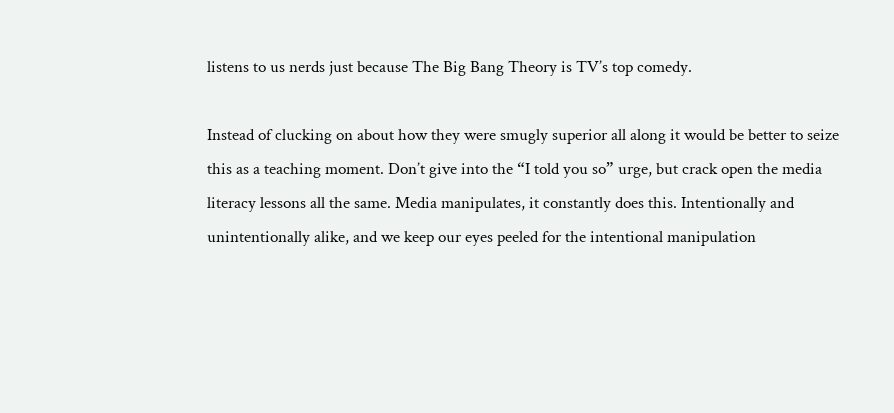listens to us nerds just because The Big Bang Theory is TV’s top comedy.

Instead of clucking on about how they were smugly superior all along it would be better to seize this as a teaching moment. Don’t give into the “I told you so” urge, but crack open the media literacy lessons all the same. Media manipulates, it constantly does this. Intentionally and unintentionally alike, and we keep our eyes peeled for the intentional manipulation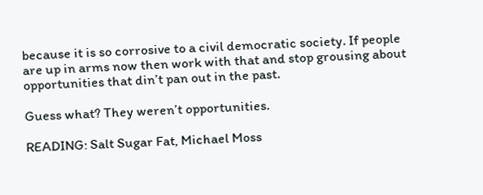because it is so corrosive to a civil democratic society. If people are up in arms now then work with that and stop grousing about opportunities that din’t pan out in the past.

Guess what? They weren’t opportunities.

READING: Salt Sugar Fat, Michael Moss